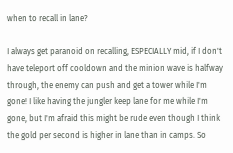when to recall in lane?

I always get paranoid on recalling, ESPECIALLY mid, if I don't have teleport off cooldown and the minion wave is halfway through, the enemy can push and get a tower while I'm gone! I like having the jungler keep lane for me while I'm gone, but I'm afraid this might be rude even though I think the gold per second is higher in lane than in camps. So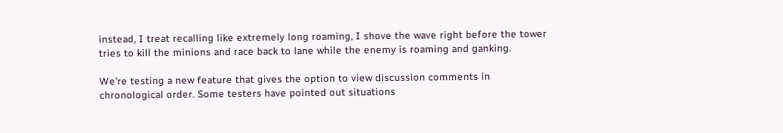instead, I treat recalling like extremely long roaming, I shove the wave right before the tower tries to kill the minions and race back to lane while the enemy is roaming and ganking.

We're testing a new feature that gives the option to view discussion comments in chronological order. Some testers have pointed out situations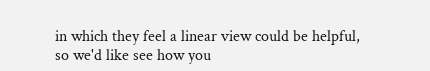in which they feel a linear view could be helpful, so we'd like see how you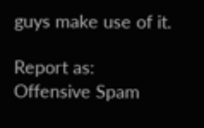guys make use of it.

Report as:
Offensive Spam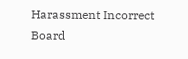Harassment Incorrect Board